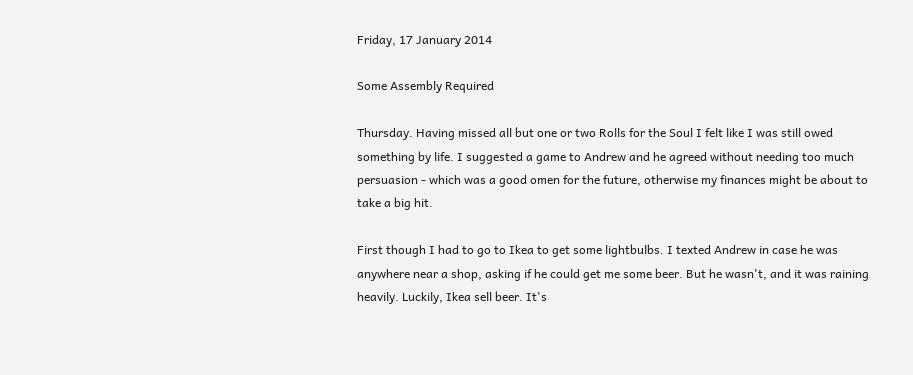Friday, 17 January 2014

Some Assembly Required

Thursday. Having missed all but one or two Rolls for the Soul I felt like I was still owed something by life. I suggested a game to Andrew and he agreed without needing too much persuasion - which was a good omen for the future, otherwise my finances might be about to take a big hit.

First though I had to go to Ikea to get some lightbulbs. I texted Andrew in case he was anywhere near a shop, asking if he could get me some beer. But he wasn't, and it was raining heavily. Luckily, Ikea sell beer. It's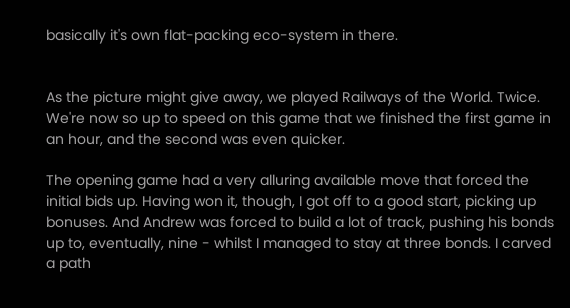basically it's own flat-packing eco-system in there.


As the picture might give away, we played Railways of the World. Twice. We're now so up to speed on this game that we finished the first game in an hour, and the second was even quicker.

The opening game had a very alluring available move that forced the initial bids up. Having won it, though, I got off to a good start, picking up bonuses. And Andrew was forced to build a lot of track, pushing his bonds up to, eventually, nine - whilst I managed to stay at three bonds. I carved a path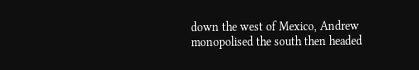down the west of Mexico, Andrew monopolised the south then headed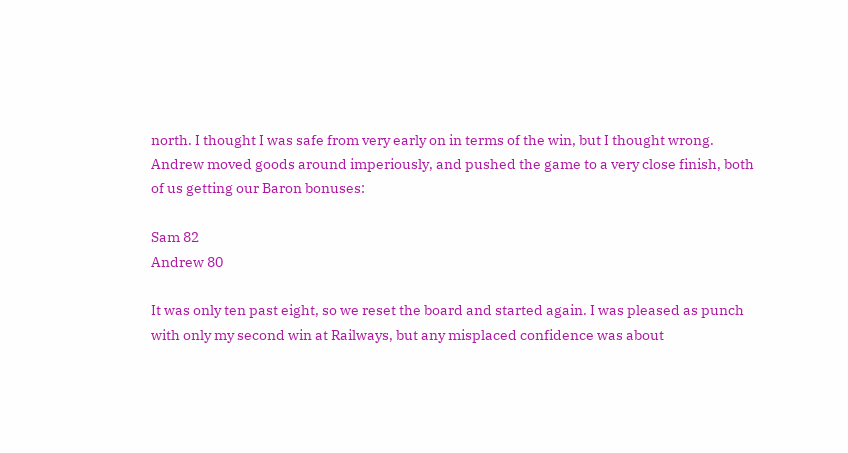north. I thought I was safe from very early on in terms of the win, but I thought wrong. Andrew moved goods around imperiously, and pushed the game to a very close finish, both of us getting our Baron bonuses:

Sam 82
Andrew 80

It was only ten past eight, so we reset the board and started again. I was pleased as punch with only my second win at Railways, but any misplaced confidence was about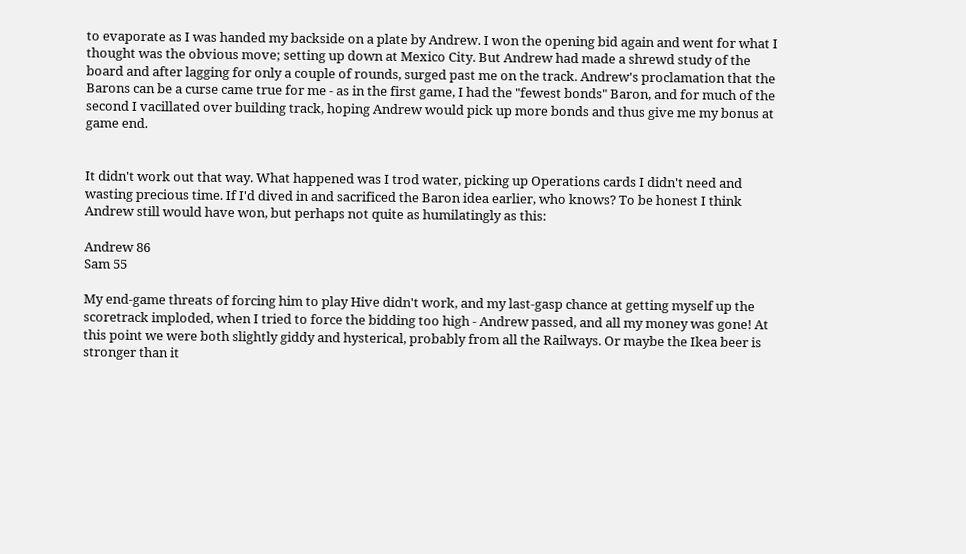to evaporate as I was handed my backside on a plate by Andrew. I won the opening bid again and went for what I thought was the obvious move; setting up down at Mexico City. But Andrew had made a shrewd study of the board and after lagging for only a couple of rounds, surged past me on the track. Andrew's proclamation that the Barons can be a curse came true for me - as in the first game, I had the "fewest bonds" Baron, and for much of the second I vacillated over building track, hoping Andrew would pick up more bonds and thus give me my bonus at game end.


It didn't work out that way. What happened was I trod water, picking up Operations cards I didn't need and wasting precious time. If I'd dived in and sacrificed the Baron idea earlier, who knows? To be honest I think Andrew still would have won, but perhaps not quite as humilatingly as this:

Andrew 86
Sam 55

My end-game threats of forcing him to play Hive didn't work, and my last-gasp chance at getting myself up the scoretrack imploded, when I tried to force the bidding too high - Andrew passed, and all my money was gone! At this point we were both slightly giddy and hysterical, probably from all the Railways. Or maybe the Ikea beer is stronger than it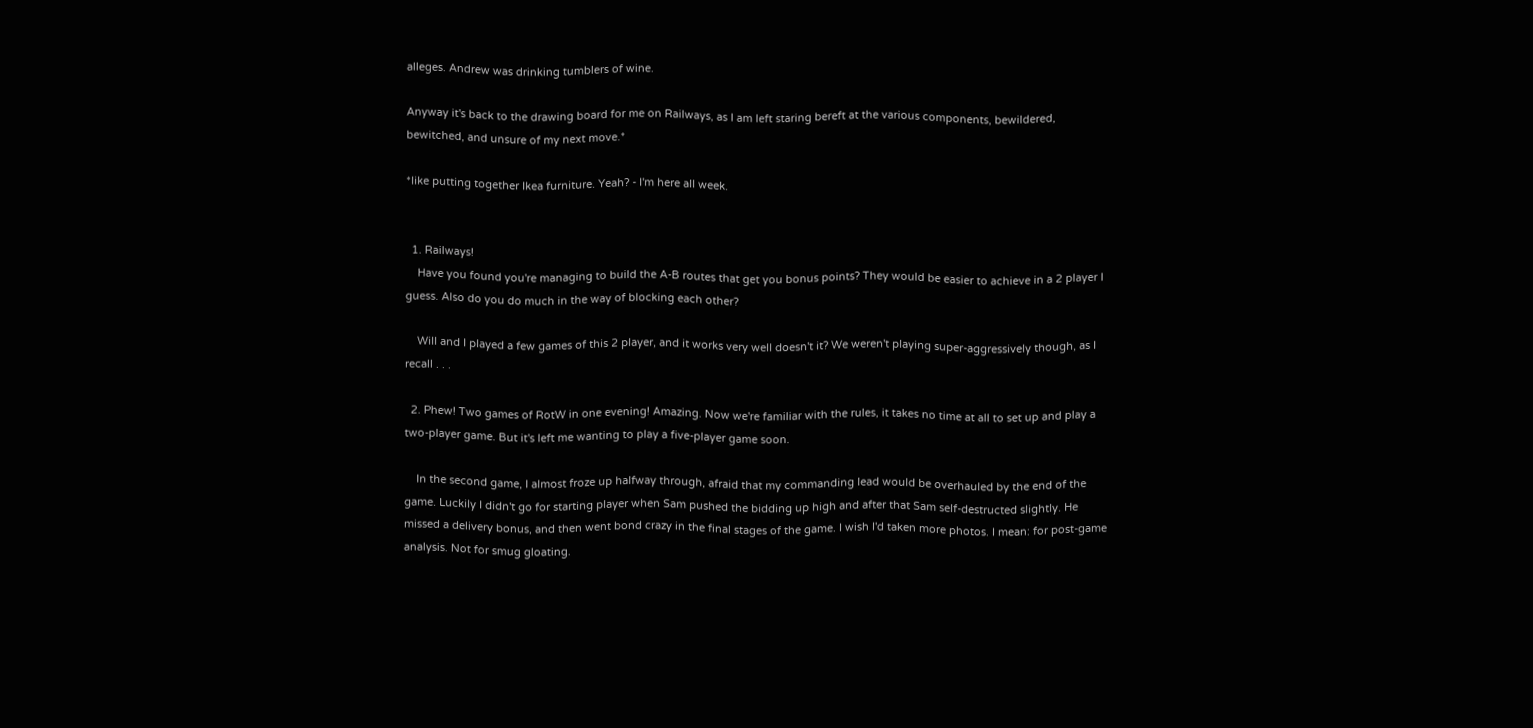alleges. Andrew was drinking tumblers of wine.

Anyway it's back to the drawing board for me on Railways, as I am left staring bereft at the various components, bewildered, bewitched, and unsure of my next move.*

*like putting together Ikea furniture. Yeah? - I'm here all week.


  1. Railways!
    Have you found you're managing to build the A-B routes that get you bonus points? They would be easier to achieve in a 2 player I guess. Also do you do much in the way of blocking each other?

    Will and I played a few games of this 2 player, and it works very well doesn't it? We weren't playing super-aggressively though, as I recall . . .

  2. Phew! Two games of RotW in one evening! Amazing. Now we're familiar with the rules, it takes no time at all to set up and play a two-player game. But it's left me wanting to play a five-player game soon.

    In the second game, I almost froze up halfway through, afraid that my commanding lead would be overhauled by the end of the game. Luckily I didn't go for starting player when Sam pushed the bidding up high and after that Sam self-destructed slightly. He missed a delivery bonus, and then went bond crazy in the final stages of the game. I wish I'd taken more photos. I mean: for post-game analysis. Not for smug gloating.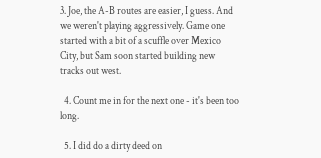3. Joe, the A-B routes are easier, I guess. And we weren't playing aggressively. Game one started with a bit of a scuffle over Mexico City, but Sam soon started building new tracks out west.

  4. Count me in for the next one - it's been too long.

  5. I did do a dirty deed on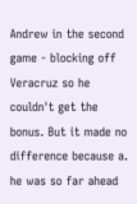Andrew in the second game - blocking off Veracruz so he couldn't get the bonus. But it made no difference because a. he was so far ahead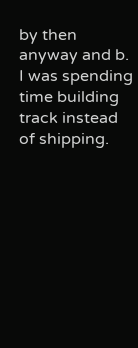by then anyway and b. I was spending time building track instead of shipping.